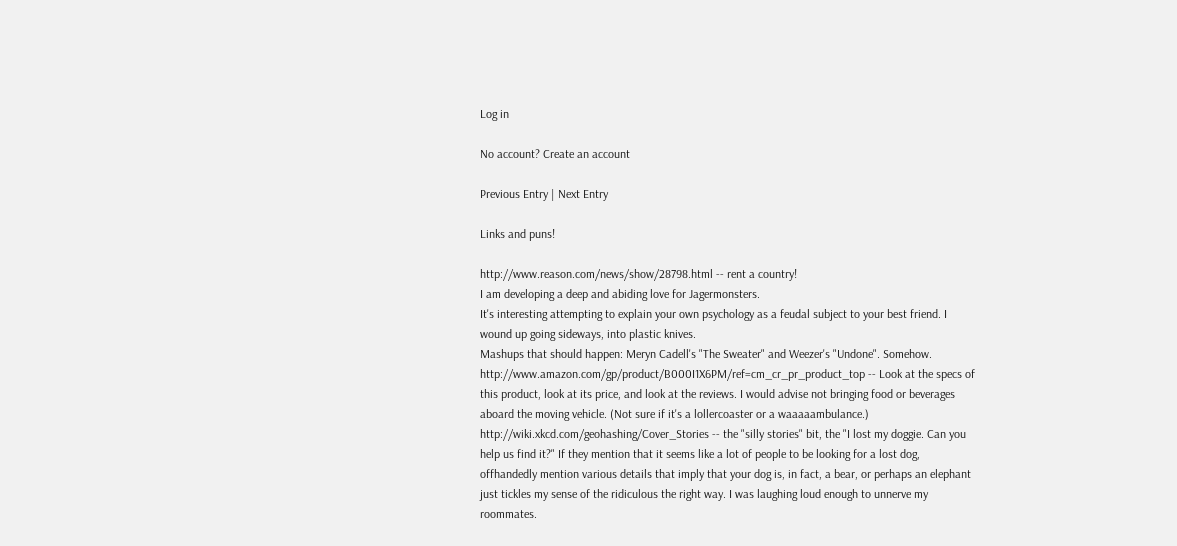Log in

No account? Create an account

Previous Entry | Next Entry

Links and puns!

http://www.reason.com/news/show/28798.html -- rent a country!
I am developing a deep and abiding love for Jagermonsters.
It's interesting attempting to explain your own psychology as a feudal subject to your best friend. I wound up going sideways, into plastic knives.
Mashups that should happen: Meryn Cadell's "The Sweater" and Weezer's "Undone". Somehow.
http://www.amazon.com/gp/product/B000I1X6PM/ref=cm_cr_pr_product_top -- Look at the specs of this product, look at its price, and look at the reviews. I would advise not bringing food or beverages aboard the moving vehicle. (Not sure if it's a lollercoaster or a waaaaambulance.)
http://wiki.xkcd.com/geohashing/Cover_Stories -- the "silly stories" bit, the "I lost my doggie. Can you help us find it?" If they mention that it seems like a lot of people to be looking for a lost dog, offhandedly mention various details that imply that your dog is, in fact, a bear, or perhaps an elephant just tickles my sense of the ridiculous the right way. I was laughing loud enough to unnerve my roommates.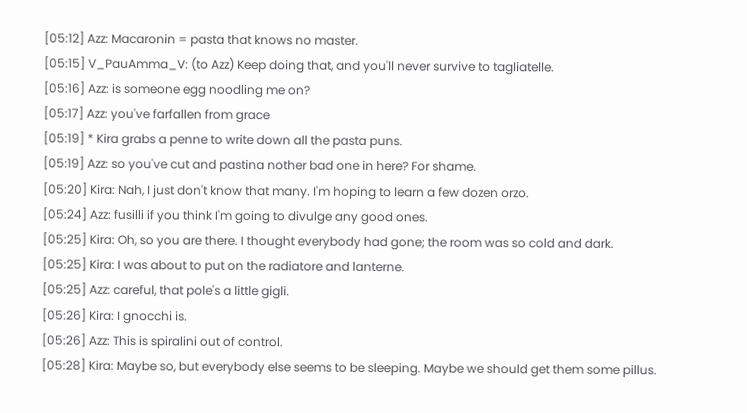[05:12] Azz: Macaronin = pasta that knows no master.
[05:15] V_PauAmma_V: (to Azz) Keep doing that, and you'll never survive to tagliatelle.
[05:16] Azz: is someone egg noodling me on?
[05:17] Azz: you've farfallen from grace
[05:19] * Kira grabs a penne to write down all the pasta puns.
[05:19] Azz: so you've cut and pastina nother bad one in here? For shame.
[05:20] Kira: Nah, I just don't know that many. I'm hoping to learn a few dozen orzo.
[05:24] Azz: fusilli if you think I'm going to divulge any good ones.
[05:25] Kira: Oh, so you are there. I thought everybody had gone; the room was so cold and dark.
[05:25] Kira: I was about to put on the radiatore and lanterne.
[05:25] Azz: careful, that pole's a little gigli.
[05:26] Kira: I gnocchi is.
[05:26] Azz: This is spiralini out of control.
[05:28] Kira: Maybe so, but everybody else seems to be sleeping. Maybe we should get them some pillus.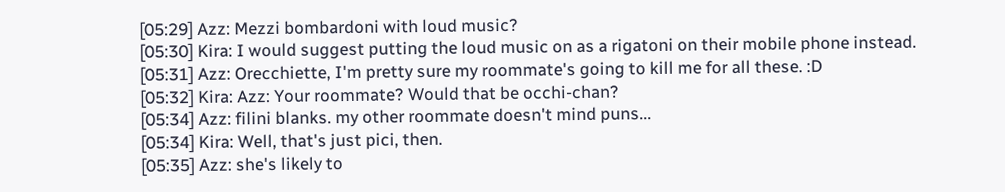[05:29] Azz: Mezzi bombardoni with loud music?
[05:30] Kira: I would suggest putting the loud music on as a rigatoni on their mobile phone instead.
[05:31] Azz: Orecchiette, I'm pretty sure my roommate's going to kill me for all these. :D
[05:32] Kira: Azz: Your roommate? Would that be occhi-chan?
[05:34] Azz: filini blanks. my other roommate doesn't mind puns...
[05:34] Kira: Well, that's just pici, then.
[05:35] Azz: she's likely to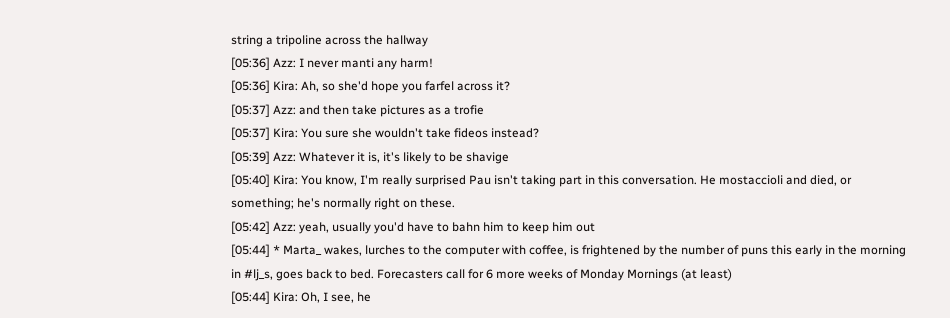string a tripoline across the hallway
[05:36] Azz: I never manti any harm!
[05:36] Kira: Ah, so she'd hope you farfel across it?
[05:37] Azz: and then take pictures as a trofie
[05:37] Kira: You sure she wouldn't take fideos instead?
[05:39] Azz: Whatever it is, it's likely to be shavige
[05:40] Kira: You know, I'm really surprised Pau isn't taking part in this conversation. He mostaccioli and died, or something; he's normally right on these.
[05:42] Azz: yeah, usually you'd have to bahn him to keep him out
[05:44] * Marta_ wakes, lurches to the computer with coffee, is frightened by the number of puns this early in the morning in #lj_s, goes back to bed. Forecasters call for 6 more weeks of Monday Mornings (at least)
[05:44] Kira: Oh, I see, he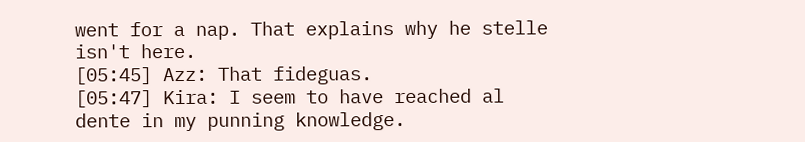went for a nap. That explains why he stelle isn't here.
[05:45] Azz: That fideguas.
[05:47] Kira: I seem to have reached al dente in my punning knowledge.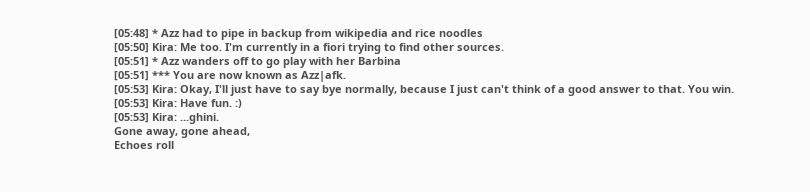[05:48] * Azz had to pipe in backup from wikipedia and rice noodles
[05:50] Kira: Me too. I'm currently in a fiori trying to find other sources.
[05:51] * Azz wanders off to go play with her Barbina
[05:51] *** You are now known as Azz|afk.
[05:53] Kira: Okay, I'll just have to say bye normally, because I just can't think of a good answer to that. You win.
[05:53] Kira: Have fun. :)
[05:53] Kira: ...ghini.
Gone away, gone ahead,
Echoes roll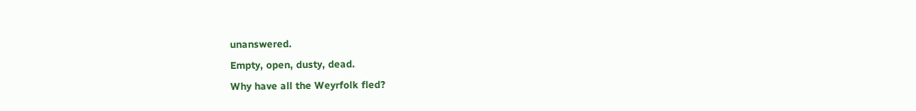unanswered.
Empty, open, dusty, dead.
Why have all the Weyrfolk fled?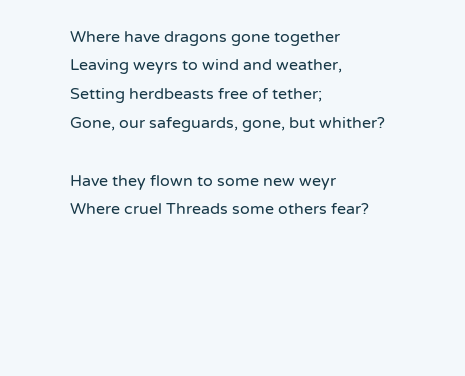Where have dragons gone together
Leaving weyrs to wind and weather,
Setting herdbeasts free of tether;
Gone, our safeguards, gone, but whither?

Have they flown to some new weyr
Where cruel Threads some others fear?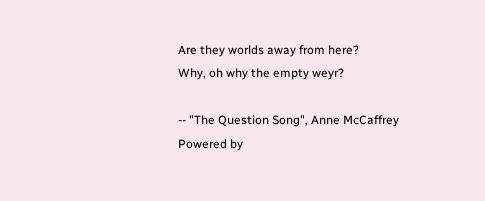Are they worlds away from here?
Why, oh why the empty weyr?

-- "The Question Song", Anne McCaffrey
Powered by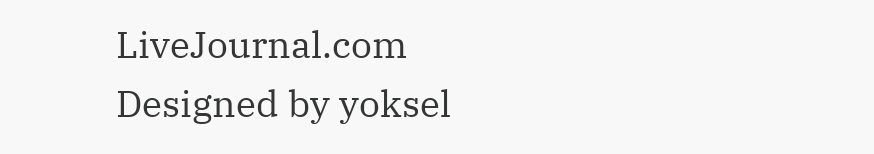LiveJournal.com
Designed by yoksel